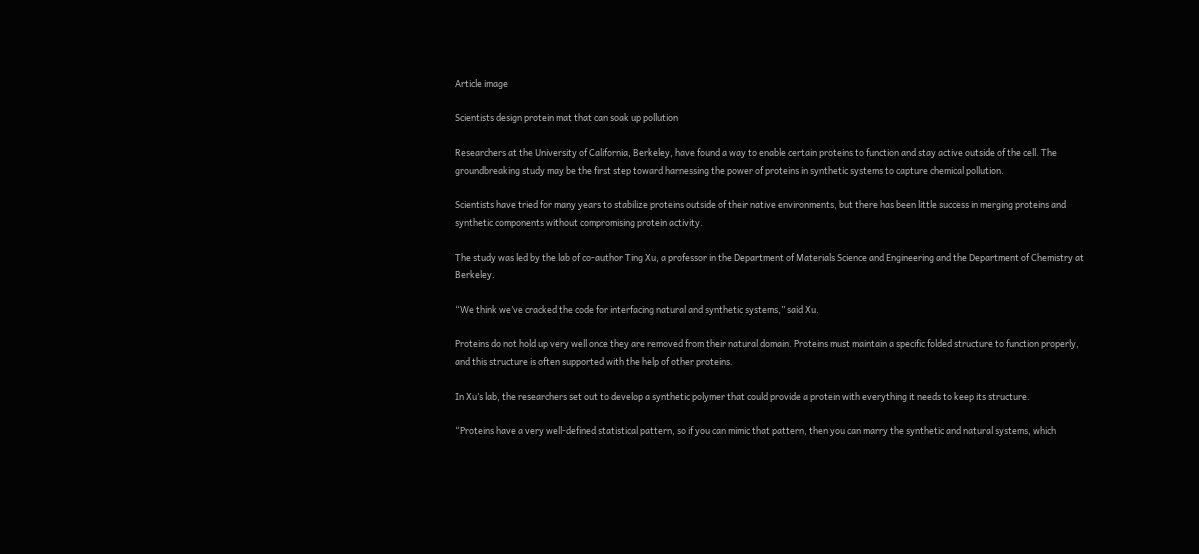Article image

Scientists design protein mat that can soak up pollution

Researchers at the University of California, Berkeley, have found a way to enable certain proteins to function and stay active outside of the cell. The groundbreaking study may be the first step toward harnessing the power of proteins in synthetic systems to capture chemical pollution.

Scientists have tried for many years to stabilize proteins outside of their native environments, but there has been little success in merging proteins and synthetic components without compromising protein activity.

The study was led by the lab of co-author Ting Xu, a professor in the Department of Materials Science and Engineering and the Department of Chemistry at Berkeley.

“We think we’ve cracked the code for interfacing natural and synthetic systems,” said Xu.

Proteins do not hold up very well once they are removed from their natural domain. Proteins must maintain a specific folded structure to function properly, and this structure is often supported with the help of other proteins.

In Xu’s lab, the researchers set out to develop a synthetic polymer that could provide a protein with everything it needs to keep its structure.

“Proteins have a very well-defined statistical pattern, so if you can mimic that pattern, then you can marry the synthetic and natural systems, which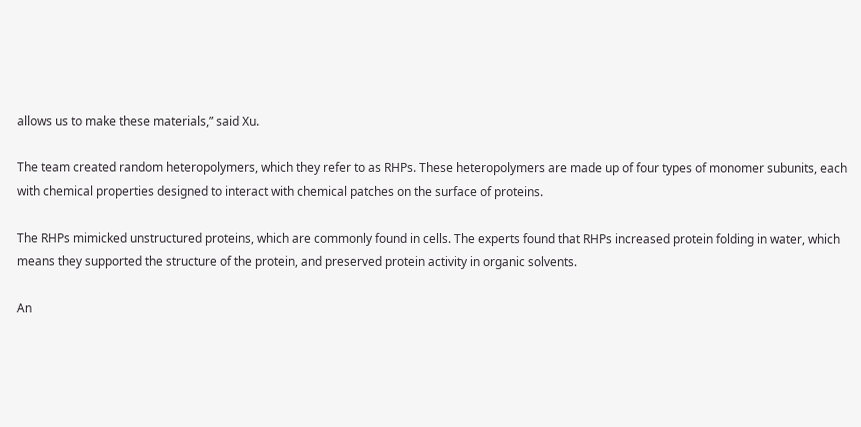allows us to make these materials,” said Xu.

The team created random heteropolymers, which they refer to as RHPs. These heteropolymers are made up of four types of monomer subunits, each with chemical properties designed to interact with chemical patches on the surface of proteins.

The RHPs mimicked unstructured proteins, which are commonly found in cells. The experts found that RHPs increased protein folding in water, which means they supported the structure of the protein, and preserved protein activity in organic solvents.

An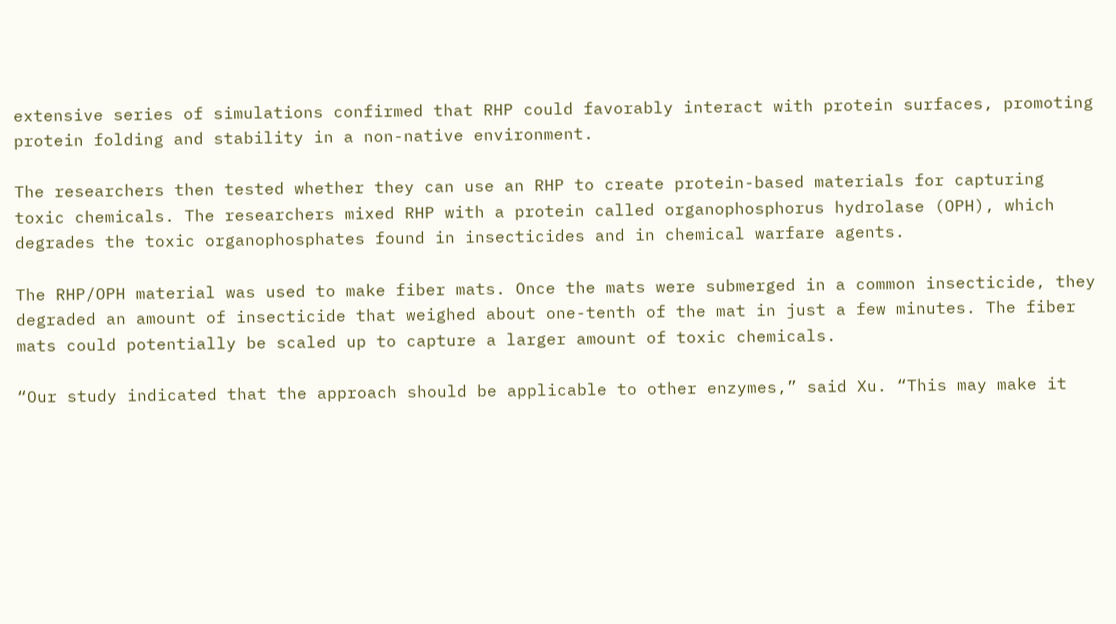extensive series of simulations confirmed that RHP could favorably interact with protein surfaces, promoting protein folding and stability in a non-native environment.

The researchers then tested whether they can use an RHP to create protein-based materials for capturing toxic chemicals. The researchers mixed RHP with a protein called organophosphorus hydrolase (OPH), which degrades the toxic organophosphates found in insecticides and in chemical warfare agents.

The RHP/OPH material was used to make fiber mats. Once the mats were submerged in a common insecticide, they degraded an amount of insecticide that weighed about one-tenth of the mat in just a few minutes. The fiber mats could potentially be scaled up to capture a larger amount of toxic chemicals.

“Our study indicated that the approach should be applicable to other enzymes,” said Xu. “This may make it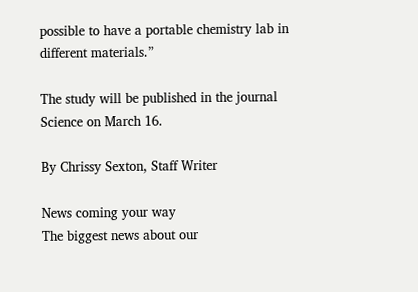possible to have a portable chemistry lab in different materials.”

The study will be published in the journal Science on March 16.

By Chrissy Sexton, Staff Writer

News coming your way
The biggest news about our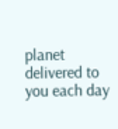planet delivered to you each day